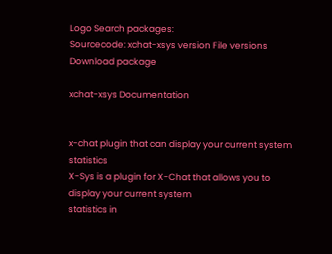Logo Search packages:
Sourcecode: xchat-xsys version File versions  Download package

xchat-xsys Documentation


x-chat plugin that can display your current system statistics
X-Sys is a plugin for X-Chat that allows you to display your current system
statistics in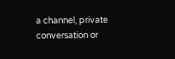a channel, private conversation or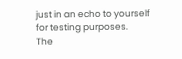just in an echo to yourself
for testing purposes.
The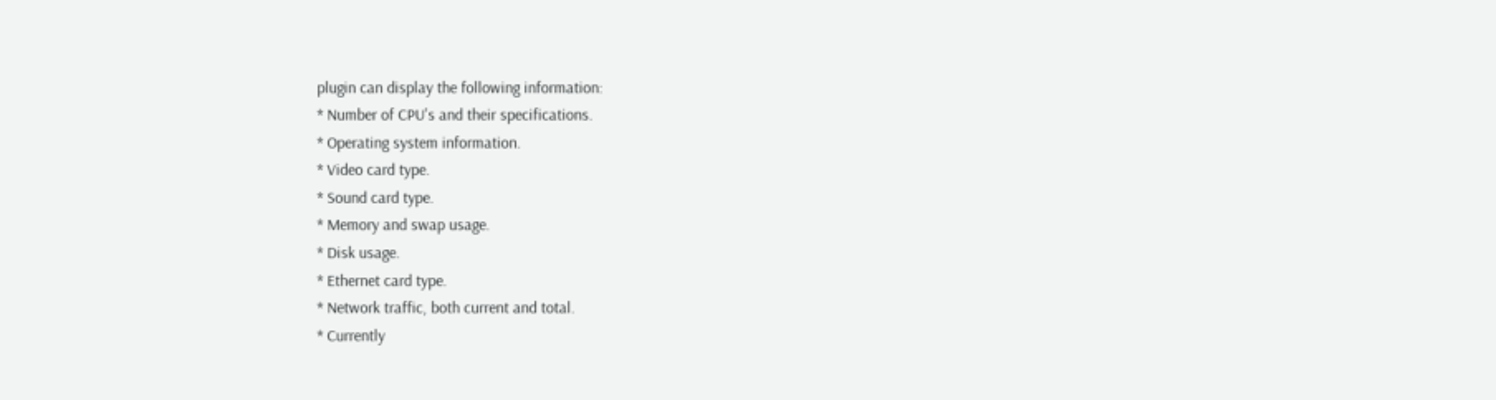plugin can display the following information:
* Number of CPU's and their specifications.
* Operating system information.
* Video card type.
* Sound card type.
* Memory and swap usage.
* Disk usage.
* Ethernet card type.
* Network traffic, both current and total.
* Currently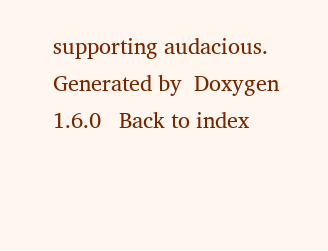supporting audacious.
Generated by  Doxygen 1.6.0   Back to index